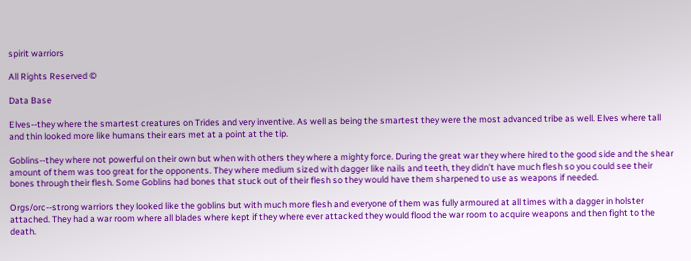spirit warriors

All Rights Reserved ©

Data Base

Elves--they where the smartest creatures on Trides and very inventive. As well as being the smartest they were the most advanced tribe as well. Elves where tall and thin looked more like humans their ears met at a point at the tip.

Goblins--they where not powerful on their own but when with others they where a mighty force. During the great war they where hired to the good side and the shear amount of them was too great for the opponents. They where medium sized with dagger like nails and teeth, they didn't have much flesh so you could see their bones through their flesh. Some Goblins had bones that stuck out of their flesh so they would have them sharpened to use as weapons if needed.

Orgs/orc--strong warriors they looked like the goblins but with much more flesh and everyone of them was fully armoured at all times with a dagger in holster attached. They had a war room where all blades where kept if they where ever attacked they would flood the war room to acquire weapons and then fight to the death.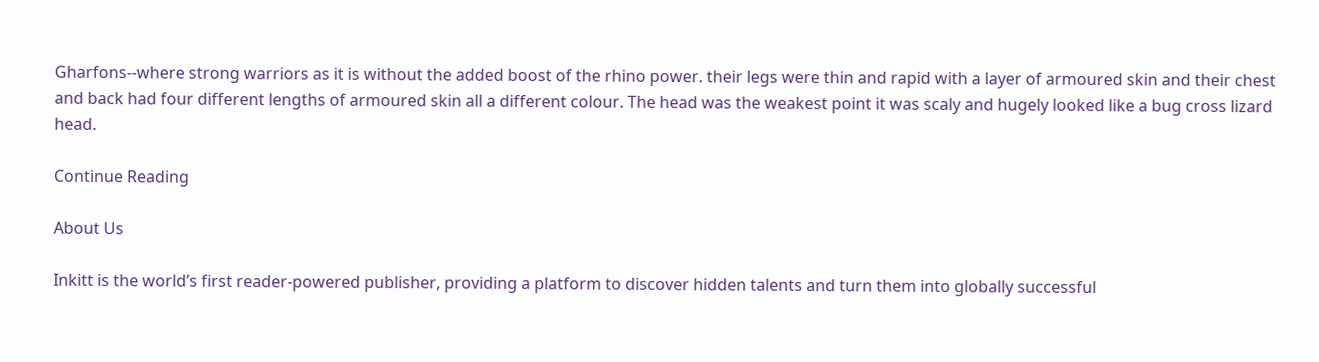Gharfons--where strong warriors as it is without the added boost of the rhino power. their legs were thin and rapid with a layer of armoured skin and their chest and back had four different lengths of armoured skin all a different colour. The head was the weakest point it was scaly and hugely looked like a bug cross lizard head.

Continue Reading

About Us

Inkitt is the world’s first reader-powered publisher, providing a platform to discover hidden talents and turn them into globally successful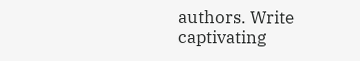authors. Write captivating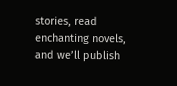stories, read enchanting novels, and we’ll publish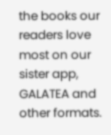the books our readers love most on our sister app, GALATEA and other formats.